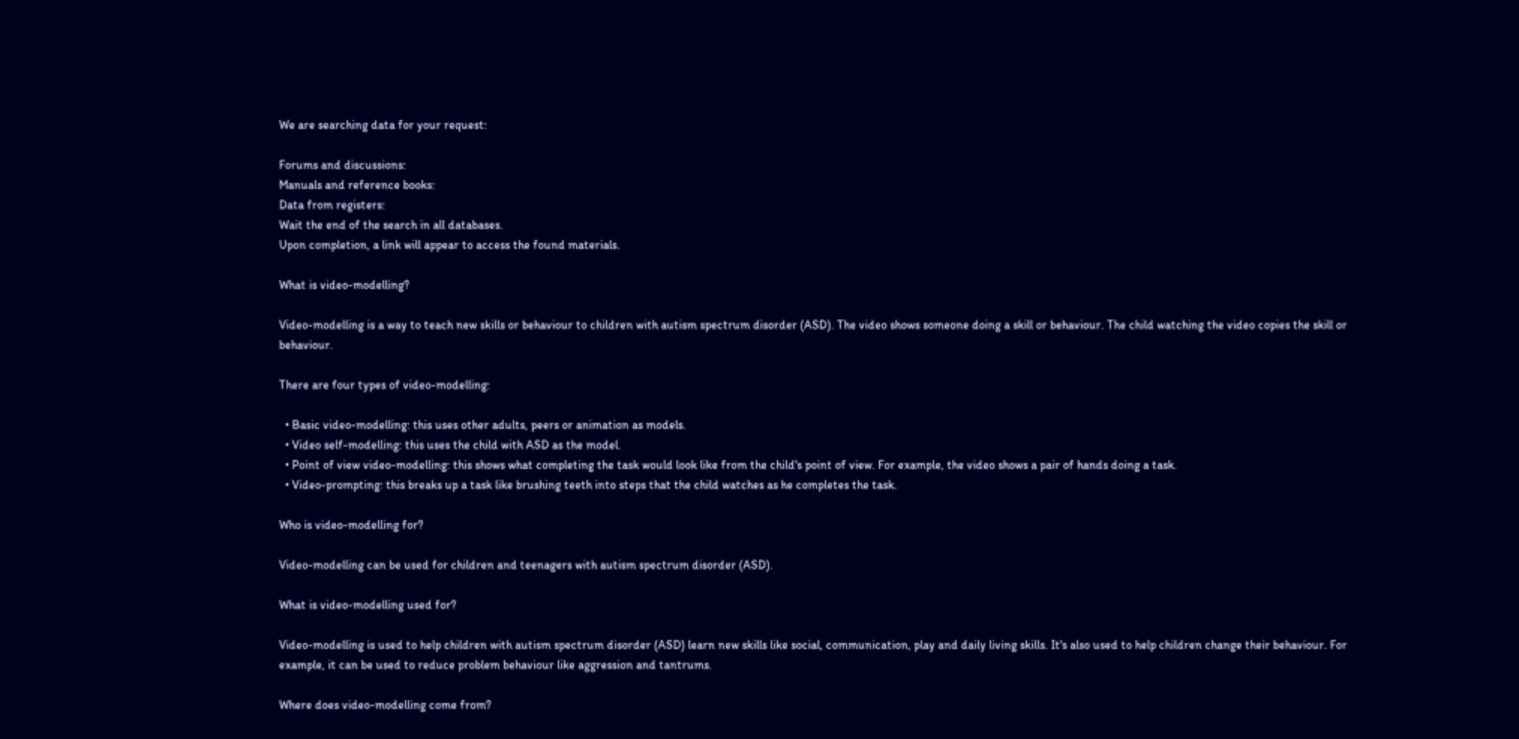We are searching data for your request:

Forums and discussions:
Manuals and reference books:
Data from registers:
Wait the end of the search in all databases.
Upon completion, a link will appear to access the found materials.

What is video-modelling?

Video-modelling is a way to teach new skills or behaviour to children with autism spectrum disorder (ASD). The video shows someone doing a skill or behaviour. The child watching the video copies the skill or behaviour.

There are four types of video-modelling:

  • Basic video-modelling: this uses other adults, peers or animation as models.
  • Video self-modelling: this uses the child with ASD as the model.
  • Point of view video-modelling: this shows what completing the task would look like from the child's point of view. For example, the video shows a pair of hands doing a task.
  • Video-prompting: this breaks up a task like brushing teeth into steps that the child watches as he completes the task.

Who is video-modelling for?

Video-modelling can be used for children and teenagers with autism spectrum disorder (ASD).

What is video-modelling used for?

Video-modelling is used to help children with autism spectrum disorder (ASD) learn new skills like social, communication, play and daily living skills. It's also used to help children change their behaviour. For example, it can be used to reduce problem behaviour like aggression and tantrums.

Where does video-modelling come from?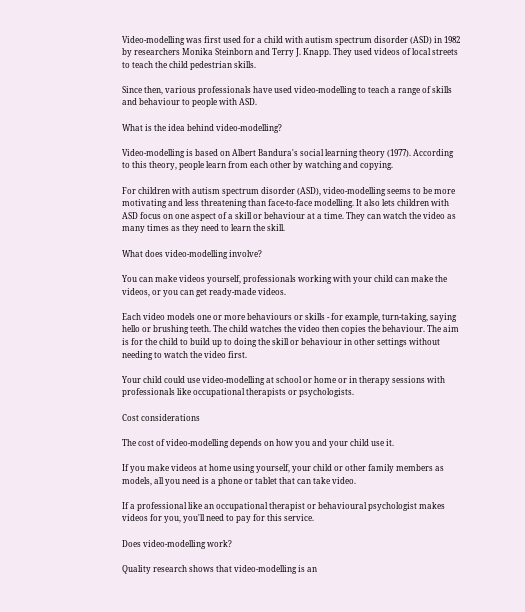Video-modelling was first used for a child with autism spectrum disorder (ASD) in 1982 by researchers Monika Steinborn and Terry J. Knapp. They used videos of local streets to teach the child pedestrian skills.

Since then, various professionals have used video-modelling to teach a range of skills and behaviour to people with ASD.

What is the idea behind video-modelling?

Video-modelling is based on Albert Bandura's social learning theory (1977). According to this theory, people learn from each other by watching and copying.

For children with autism spectrum disorder (ASD), video-modelling seems to be more motivating and less threatening than face-to-face modelling. It also lets children with ASD focus on one aspect of a skill or behaviour at a time. They can watch the video as many times as they need to learn the skill.

What does video-modelling involve?

You can make videos yourself, professionals working with your child can make the videos, or you can get ready-made videos.

Each video models one or more behaviours or skills - for example, turn-taking, saying hello or brushing teeth. The child watches the video then copies the behaviour. The aim is for the child to build up to doing the skill or behaviour in other settings without needing to watch the video first.

Your child could use video-modelling at school or home or in therapy sessions with professionals like occupational therapists or psychologists.

Cost considerations

The cost of video-modelling depends on how you and your child use it.

If you make videos at home using yourself, your child or other family members as models, all you need is a phone or tablet that can take video.

If a professional like an occupational therapist or behavioural psychologist makes videos for you, you'll need to pay for this service.

Does video-modelling work?

Quality research shows that video-modelling is an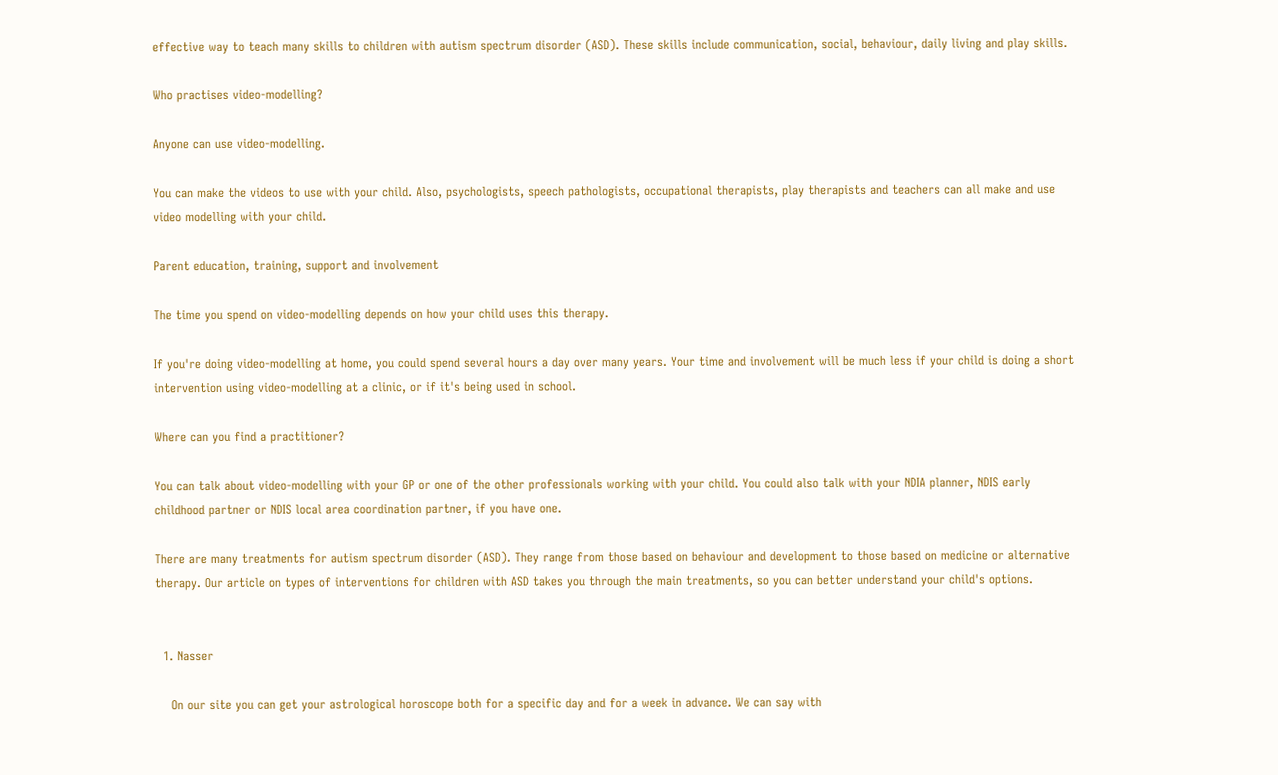effective way to teach many skills to children with autism spectrum disorder (ASD). These skills include communication, social, behaviour, daily living and play skills.

Who practises video-modelling?

Anyone can use video-modelling.

You can make the videos to use with your child. Also, psychologists, speech pathologists, occupational therapists, play therapists and teachers can all make and use video modelling with your child.

Parent education, training, support and involvement

The time you spend on video-modelling depends on how your child uses this therapy.

If you're doing video-modelling at home, you could spend several hours a day over many years. Your time and involvement will be much less if your child is doing a short intervention using video-modelling at a clinic, or if it's being used in school.

Where can you find a practitioner?

You can talk about video-modelling with your GP or one of the other professionals working with your child. You could also talk with your NDIA planner, NDIS early childhood partner or NDIS local area coordination partner, if you have one.

There are many treatments for autism spectrum disorder (ASD). They range from those based on behaviour and development to those based on medicine or alternative therapy. Our article on types of interventions for children with ASD takes you through the main treatments, so you can better understand your child's options.


  1. Nasser

    On our site you can get your astrological horoscope both for a specific day and for a week in advance. We can say with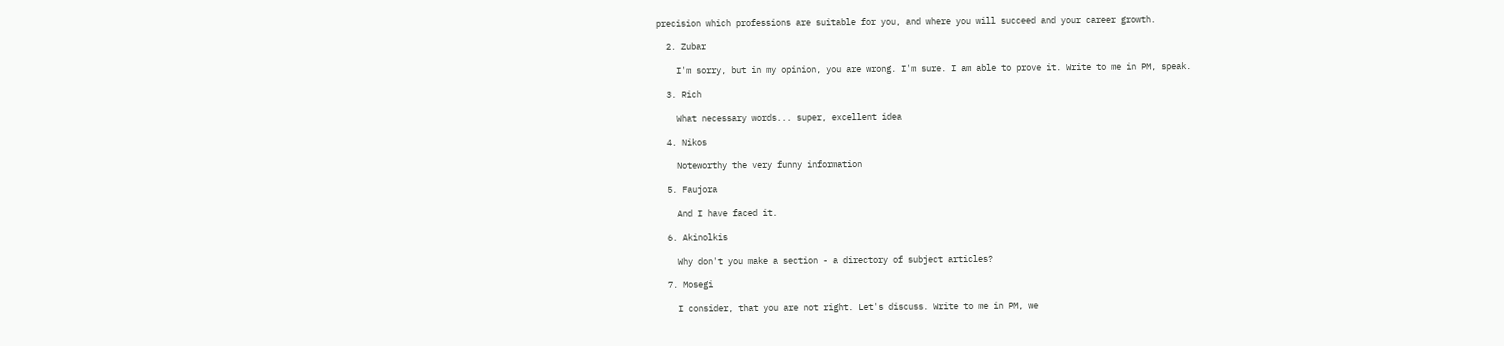precision which professions are suitable for you, and where you will succeed and your career growth.

  2. Zubar

    I'm sorry, but in my opinion, you are wrong. I'm sure. I am able to prove it. Write to me in PM, speak.

  3. Rich

    What necessary words... super, excellent idea

  4. Nikos

    Noteworthy the very funny information

  5. Faujora

    And I have faced it.

  6. Akinolkis

    Why don't you make a section - a directory of subject articles?

  7. Mosegi

    I consider, that you are not right. Let's discuss. Write to me in PM, we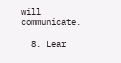will communicate.

  8. Lear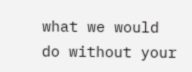what we would do without your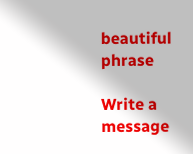beautiful phrase

Write a message